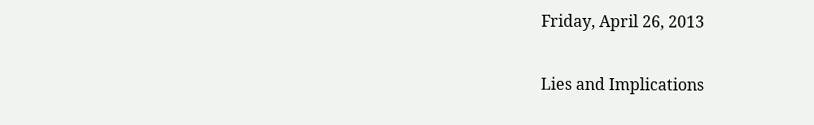Friday, April 26, 2013

Lies and Implications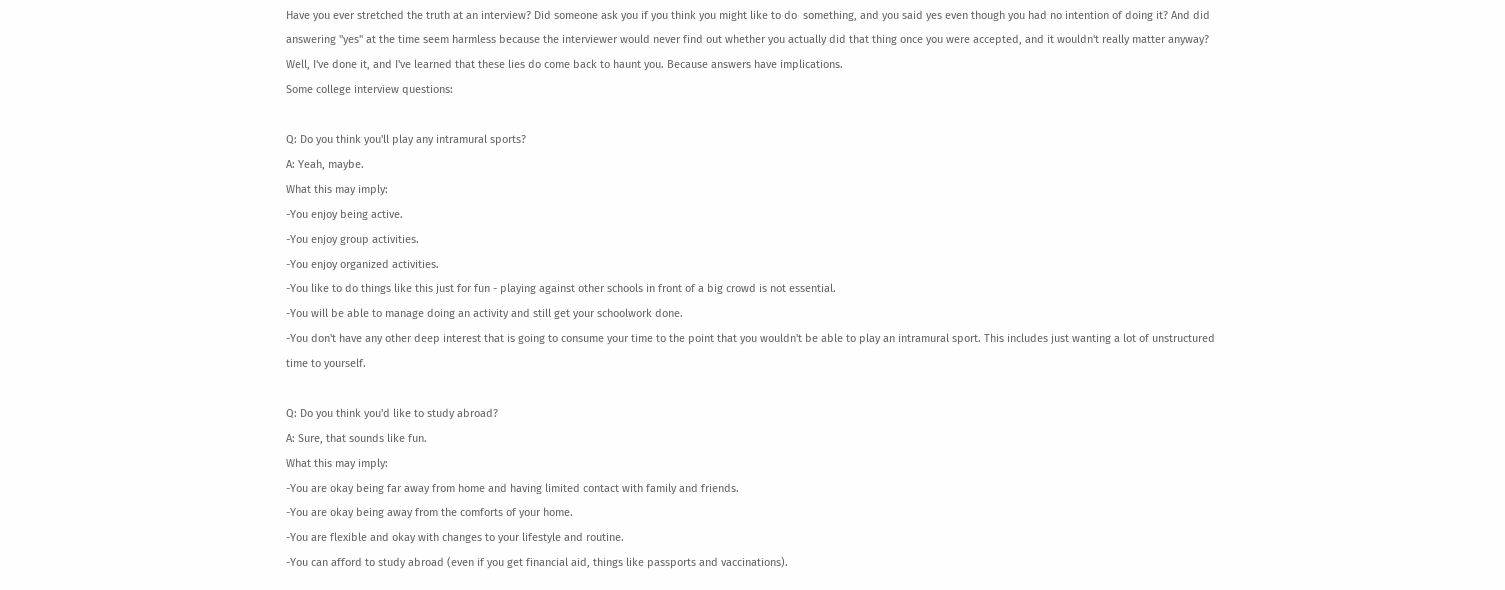Have you ever stretched the truth at an interview? Did someone ask you if you think you might like to do  something, and you said yes even though you had no intention of doing it? And did answering "yes" at the time seem harmless because the interviewer would never find out whether you actually did that thing once you were accepted, and it wouldn't really matter anyway? Well, I've done it, and I've learned that these lies do come back to haunt you. Because answers have implications.
Some college interview questions:

Q: Do you think you'll play any intramural sports?
A: Yeah, maybe.
What this may imply:
-You enjoy being active.
-You enjoy group activities.
-You enjoy organized activities.
-You like to do things like this just for fun - playing against other schools in front of a big crowd is not essential.
-You will be able to manage doing an activity and still get your schoolwork done.
-You don't have any other deep interest that is going to consume your time to the point that you wouldn't be able to play an intramural sport. This includes just wanting a lot of unstructured time to yourself.

Q: Do you think you'd like to study abroad?
A: Sure, that sounds like fun.
What this may imply:
-You are okay being far away from home and having limited contact with family and friends.
-You are okay being away from the comforts of your home.
-You are flexible and okay with changes to your lifestyle and routine.
-You can afford to study abroad (even if you get financial aid, things like passports and vaccinations).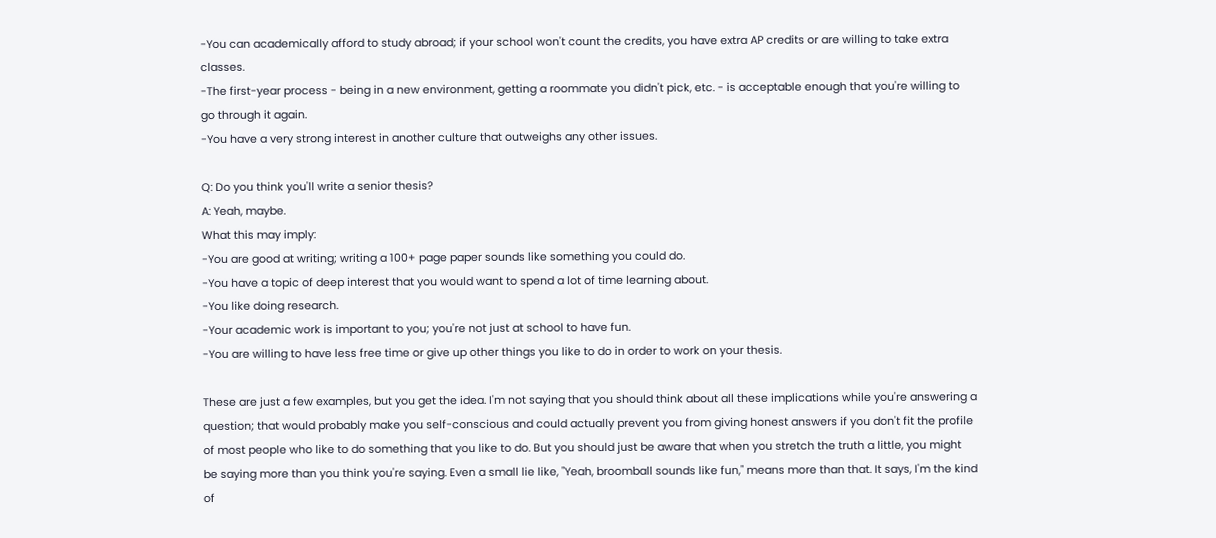-You can academically afford to study abroad; if your school won't count the credits, you have extra AP credits or are willing to take extra classes.
-The first-year process - being in a new environment, getting a roommate you didn't pick, etc. - is acceptable enough that you're willing to go through it again.
-You have a very strong interest in another culture that outweighs any other issues.

Q: Do you think you'll write a senior thesis?
A: Yeah, maybe.
What this may imply:
-You are good at writing; writing a 100+ page paper sounds like something you could do.
-You have a topic of deep interest that you would want to spend a lot of time learning about.
-You like doing research.
-Your academic work is important to you; you're not just at school to have fun.
-You are willing to have less free time or give up other things you like to do in order to work on your thesis.

These are just a few examples, but you get the idea. I'm not saying that you should think about all these implications while you're answering a question; that would probably make you self-conscious and could actually prevent you from giving honest answers if you don't fit the profile of most people who like to do something that you like to do. But you should just be aware that when you stretch the truth a little, you might be saying more than you think you're saying. Even a small lie like, "Yeah, broomball sounds like fun," means more than that. It says, I'm the kind of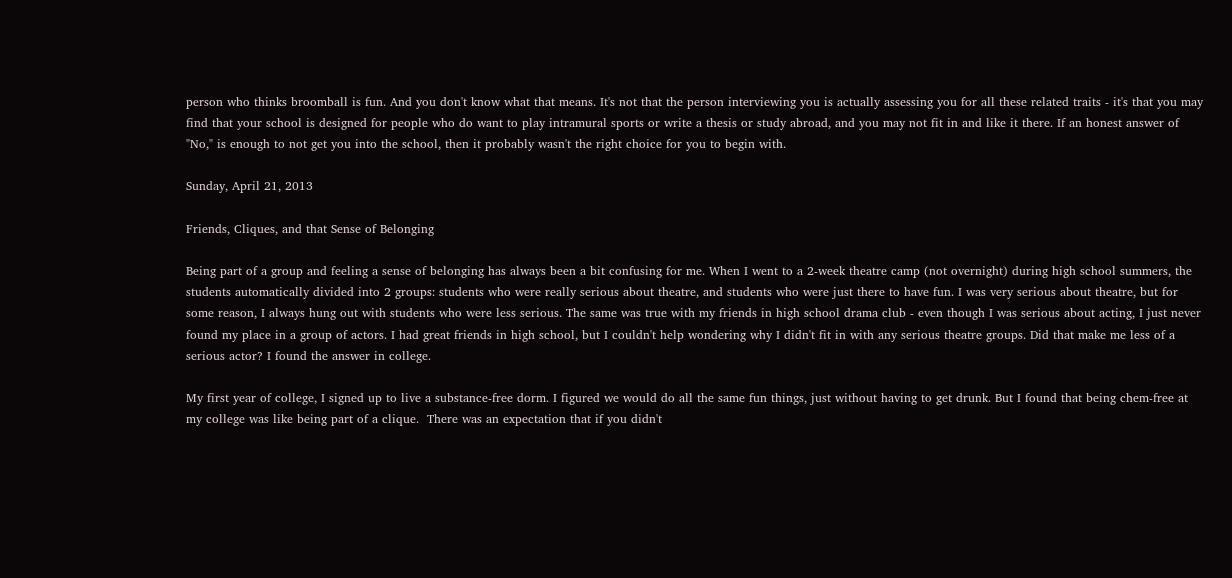person who thinks broomball is fun. And you don't know what that means. It's not that the person interviewing you is actually assessing you for all these related traits - it's that you may find that your school is designed for people who do want to play intramural sports or write a thesis or study abroad, and you may not fit in and like it there. If an honest answer of "No," is enough to not get you into the school, then it probably wasn't the right choice for you to begin with.

Sunday, April 21, 2013

Friends, Cliques, and that Sense of Belonging

Being part of a group and feeling a sense of belonging has always been a bit confusing for me. When I went to a 2-week theatre camp (not overnight) during high school summers, the students automatically divided into 2 groups: students who were really serious about theatre, and students who were just there to have fun. I was very serious about theatre, but for some reason, I always hung out with students who were less serious. The same was true with my friends in high school drama club - even though I was serious about acting, I just never found my place in a group of actors. I had great friends in high school, but I couldn't help wondering why I didn't fit in with any serious theatre groups. Did that make me less of a serious actor? I found the answer in college.

My first year of college, I signed up to live a substance-free dorm. I figured we would do all the same fun things, just without having to get drunk. But I found that being chem-free at my college was like being part of a clique.  There was an expectation that if you didn't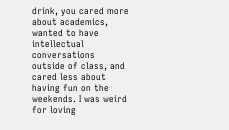drink, you cared more about academics, wanted to have intellectual conversations outside of class, and cared less about having fun on the weekends. I was weird for loving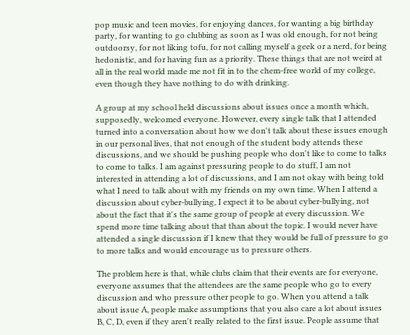pop music and teen movies, for enjoying dances, for wanting a big birthday party, for wanting to go clubbing as soon as I was old enough, for not being outdoorsy, for not liking tofu, for not calling myself a geek or a nerd, for being hedonistic, and for having fun as a priority. These things that are not weird at all in the real world made me not fit in to the chem-free world of my college, even though they have nothing to do with drinking.

A group at my school held discussions about issues once a month which, supposedly, welcomed everyone. However, every single talk that I attended turned into a conversation about how we don't talk about these issues enough in our personal lives, that not enough of the student body attends these discussions, and we should be pushing people who don't like to come to talks to come to talks. I am against pressuring people to do stuff, I am not interested in attending a lot of discussions, and I am not okay with being told what I need to talk about with my friends on my own time. When I attend a discussion about cyber-bullying, I expect it to be about cyber-bullying, not about the fact that it's the same group of people at every discussion. We spend more time talking about that than about the topic. I would never have attended a single discussion if I knew that they would be full of pressure to go to more talks and would encourage us to pressure others.

The problem here is that, while clubs claim that their events are for everyone, everyone assumes that the attendees are the same people who go to every discussion and who pressure other people to go. When you attend a talk about issue A, people make assumptions that you also care a lot about issues B, C, D, even if they aren't really related to the first issue. People assume that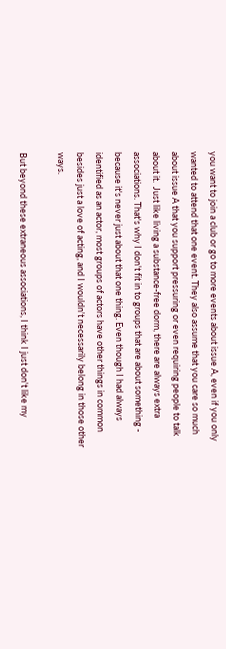you want to join a club or go to more events about issue A, even if you only wanted to attend that one event. They also assume that you care so much about issue A that you support pressuring or even requiring people to talk about it.  Just like living a substance-free dorm, there are always extra associations. That's why I don't fit in to groups that are about something - because it's never just about that one thing. Even though I had always identified as an actor, most groups of actors have other things in common besides just a love of acting, and I wouldn't necessarily belong in those other ways.

But beyond these extraneous associations, I think I just don't like my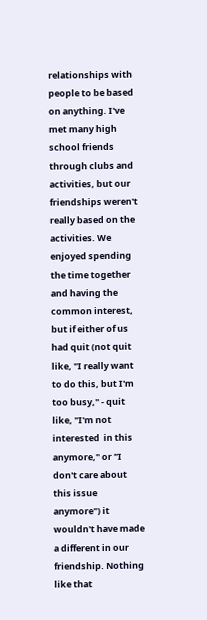relationships with people to be based on anything. I've met many high school friends through clubs and activities, but our friendships weren't really based on the activities. We enjoyed spending the time together and having the common interest, but if either of us had quit (not quit like, "I really want to do this, but I'm too busy," - quit like, "I'm not interested  in this anymore," or "I don't care about this issue anymore") it wouldn't have made a different in our friendship. Nothing like that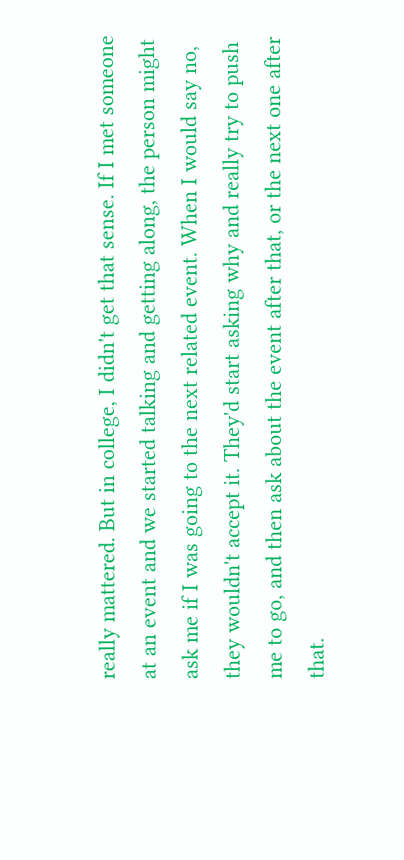really mattered. But in college, I didn't get that sense. If I met someone at an event and we started talking and getting along, the person might ask me if I was going to the next related event. When I would say no, they wouldn't accept it. They'd start asking why and really try to push me to go, and then ask about the event after that, or the next one after that.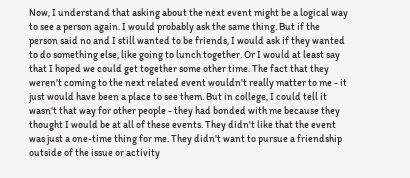Now, I understand that asking about the next event might be a logical way to see a person again. I would probably ask the same thing. But if the person said no and I still wanted to be friends, I would ask if they wanted to do something else, like going to lunch together. Or I would at least say that I hoped we could get together some other time. The fact that they weren't coming to the next related event wouldn't really matter to me - it just would have been a place to see them. But in college, I could tell it wasn't that way for other people - they had bonded with me because they thought I would be at all of these events. They didn't like that the event was just a one-time thing for me. They didn't want to pursue a friendship outside of the issue or activity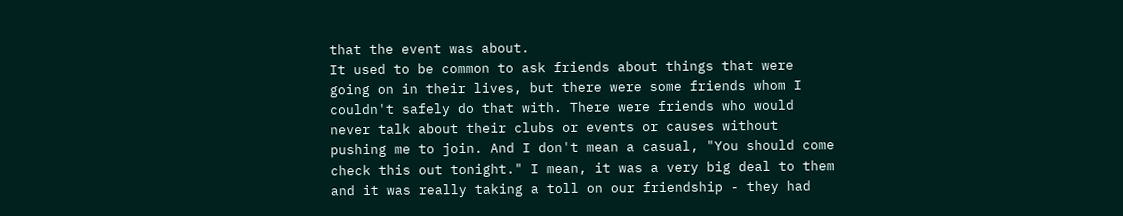that the event was about.
It used to be common to ask friends about things that were going on in their lives, but there were some friends whom I couldn't safely do that with. There were friends who would never talk about their clubs or events or causes without pushing me to join. And I don't mean a casual, "You should come check this out tonight." I mean, it was a very big deal to them and it was really taking a toll on our friendship - they had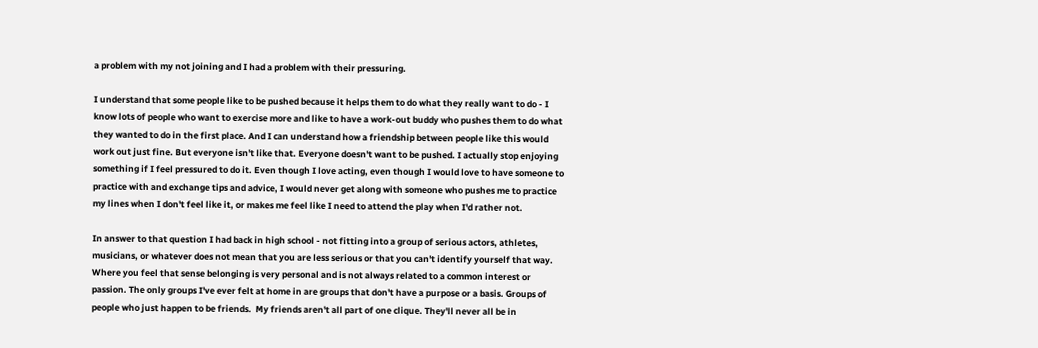a problem with my not joining and I had a problem with their pressuring.

I understand that some people like to be pushed because it helps them to do what they really want to do - I know lots of people who want to exercise more and like to have a work-out buddy who pushes them to do what they wanted to do in the first place. And I can understand how a friendship between people like this would work out just fine. But everyone isn't like that. Everyone doesn't want to be pushed. I actually stop enjoying something if I feel pressured to do it. Even though I love acting, even though I would love to have someone to practice with and exchange tips and advice, I would never get along with someone who pushes me to practice my lines when I don't feel like it, or makes me feel like I need to attend the play when I'd rather not.

In answer to that question I had back in high school - not fitting into a group of serious actors, athletes, musicians, or whatever does not mean that you are less serious or that you can't identify yourself that way. Where you feel that sense belonging is very personal and is not always related to a common interest or passion. The only groups I've ever felt at home in are groups that don't have a purpose or a basis. Groups of people who just happen to be friends.  My friends aren't all part of one clique. They'll never all be in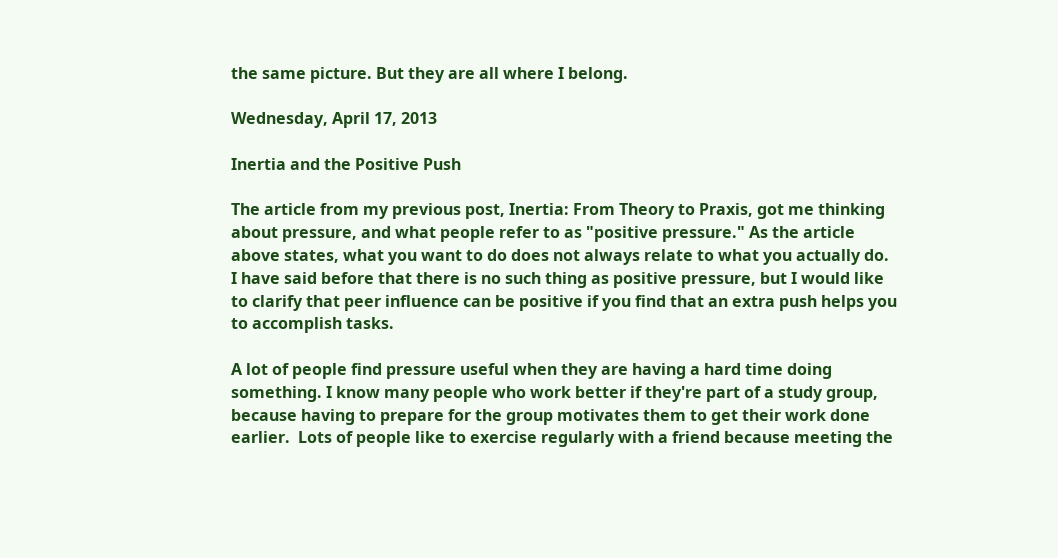the same picture. But they are all where I belong.

Wednesday, April 17, 2013

Inertia and the Positive Push

The article from my previous post, Inertia: From Theory to Praxis, got me thinking about pressure, and what people refer to as "positive pressure." As the article above states, what you want to do does not always relate to what you actually do. I have said before that there is no such thing as positive pressure, but I would like to clarify that peer influence can be positive if you find that an extra push helps you to accomplish tasks.

A lot of people find pressure useful when they are having a hard time doing something. I know many people who work better if they're part of a study group, because having to prepare for the group motivates them to get their work done earlier.  Lots of people like to exercise regularly with a friend because meeting the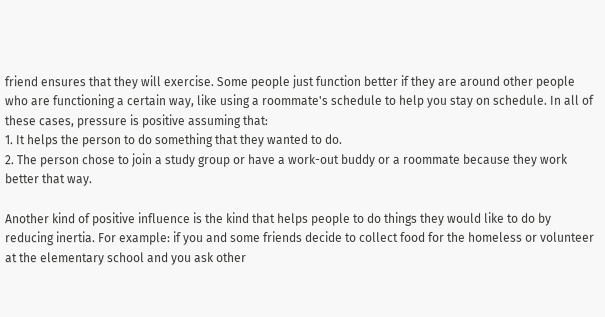friend ensures that they will exercise. Some people just function better if they are around other people who are functioning a certain way, like using a roommate's schedule to help you stay on schedule. In all of these cases, pressure is positive assuming that:
1. It helps the person to do something that they wanted to do.
2. The person chose to join a study group or have a work-out buddy or a roommate because they work better that way.

Another kind of positive influence is the kind that helps people to do things they would like to do by reducing inertia. For example: if you and some friends decide to collect food for the homeless or volunteer at the elementary school and you ask other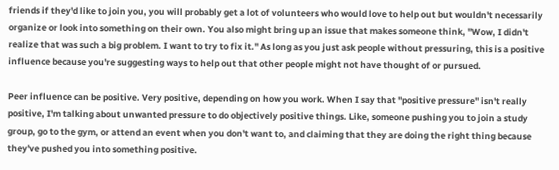friends if they'd like to join you, you will probably get a lot of volunteers who would love to help out but wouldn't necessarily organize or look into something on their own. You also might bring up an issue that makes someone think, "Wow, I didn't realize that was such a big problem. I want to try to fix it." As long as you just ask people without pressuring, this is a positive influence because you're suggesting ways to help out that other people might not have thought of or pursued.

Peer influence can be positive. Very positive, depending on how you work. When I say that "positive pressure" isn't really positive, I'm talking about unwanted pressure to do objectively positive things. Like, someone pushing you to join a study group, go to the gym, or attend an event when you don't want to, and claiming that they are doing the right thing because they've pushed you into something positive.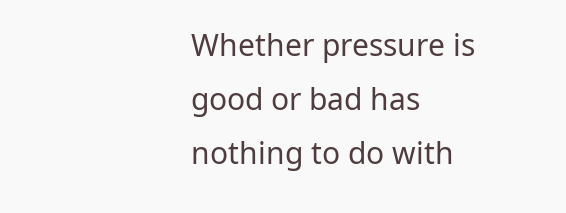Whether pressure is good or bad has nothing to do with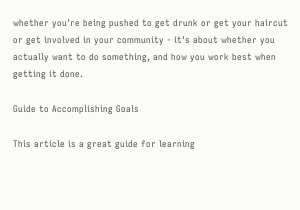whether you're being pushed to get drunk or get your haircut or get involved in your community - it's about whether you actually want to do something, and how you work best when getting it done.

Guide to Accomplishing Goals

This article is a great guide for learning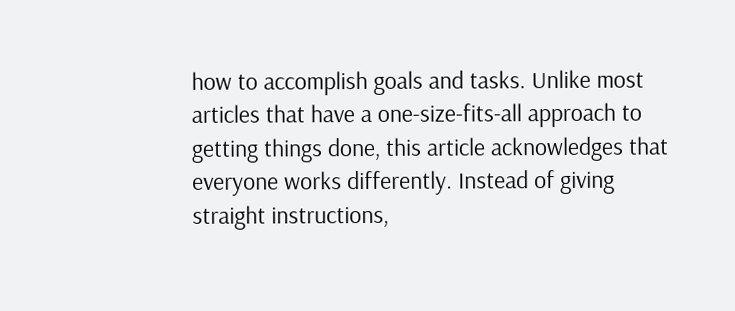how to accomplish goals and tasks. Unlike most articles that have a one-size-fits-all approach to getting things done, this article acknowledges that everyone works differently. Instead of giving straight instructions,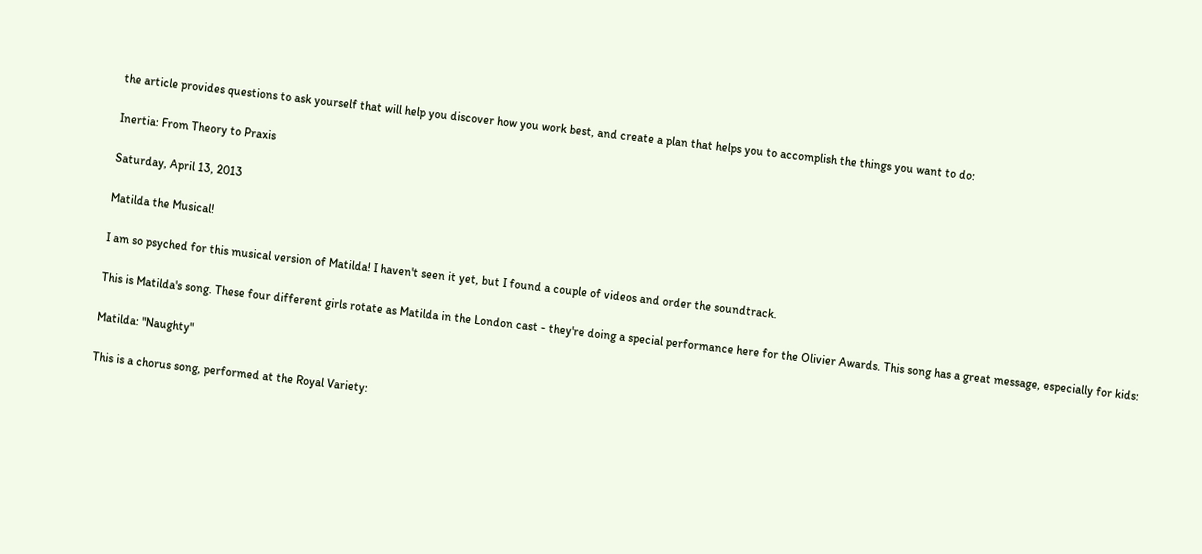the article provides questions to ask yourself that will help you discover how you work best, and create a plan that helps you to accomplish the things you want to do:

Inertia: From Theory to Praxis

Saturday, April 13, 2013

Matilda the Musical!

I am so psyched for this musical version of Matilda! I haven't seen it yet, but I found a couple of videos and order the soundtrack.

This is Matilda's song. These four different girls rotate as Matilda in the London cast - they're doing a special performance here for the Olivier Awards. This song has a great message, especially for kids:

Matilda: "Naughty"

This is a chorus song, performed at the Royal Variety: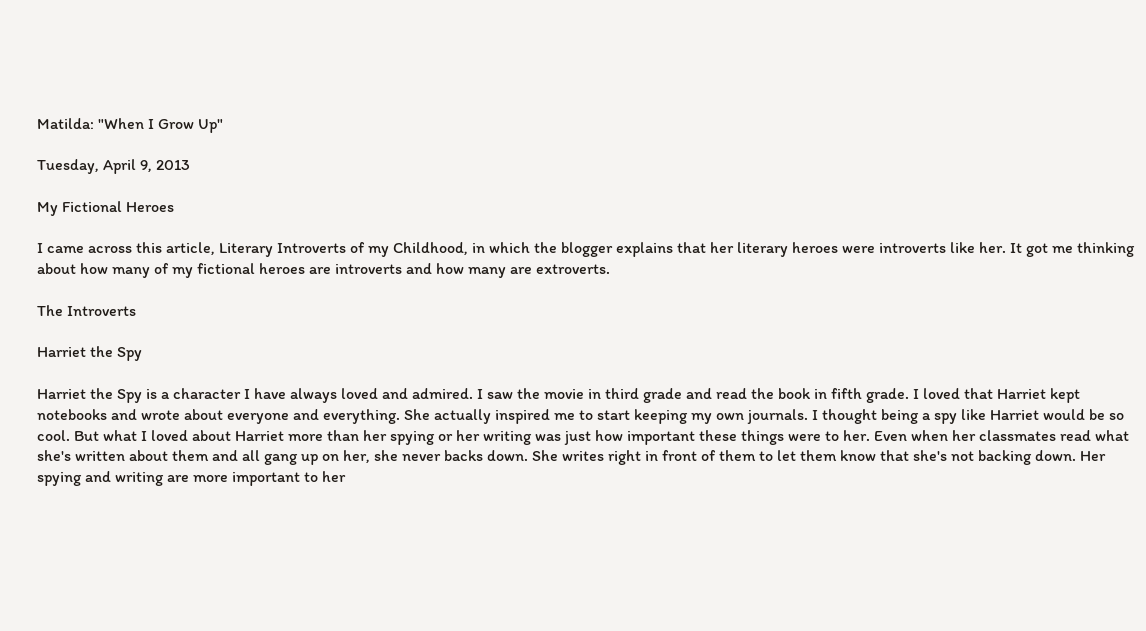Matilda: "When I Grow Up"

Tuesday, April 9, 2013

My Fictional Heroes

I came across this article, Literary Introverts of my Childhood, in which the blogger explains that her literary heroes were introverts like her. It got me thinking about how many of my fictional heroes are introverts and how many are extroverts.

The Introverts

Harriet the Spy

Harriet the Spy is a character I have always loved and admired. I saw the movie in third grade and read the book in fifth grade. I loved that Harriet kept notebooks and wrote about everyone and everything. She actually inspired me to start keeping my own journals. I thought being a spy like Harriet would be so cool. But what I loved about Harriet more than her spying or her writing was just how important these things were to her. Even when her classmates read what she's written about them and all gang up on her, she never backs down. She writes right in front of them to let them know that she's not backing down. Her spying and writing are more important to her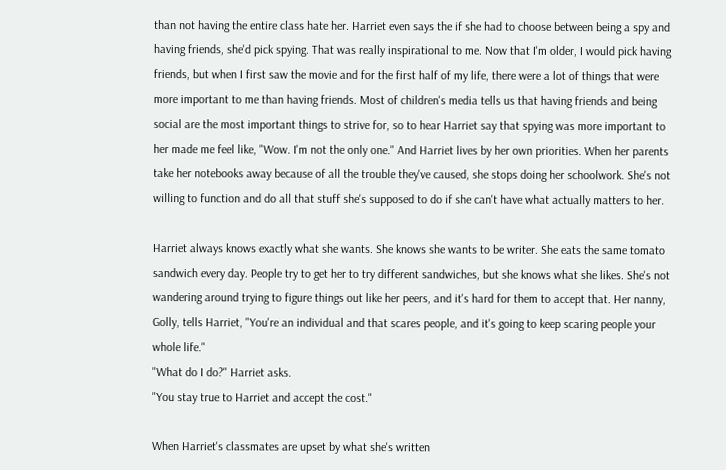than not having the entire class hate her. Harriet even says the if she had to choose between being a spy and having friends, she'd pick spying. That was really inspirational to me. Now that I'm older, I would pick having friends, but when I first saw the movie and for the first half of my life, there were a lot of things that were more important to me than having friends. Most of children's media tells us that having friends and being social are the most important things to strive for, so to hear Harriet say that spying was more important to her made me feel like, "Wow. I'm not the only one." And Harriet lives by her own priorities. When her parents take her notebooks away because of all the trouble they've caused, she stops doing her schoolwork. She's not willing to function and do all that stuff she's supposed to do if she can't have what actually matters to her.

Harriet always knows exactly what she wants. She knows she wants to be writer. She eats the same tomato sandwich every day. People try to get her to try different sandwiches, but she knows what she likes. She's not wandering around trying to figure things out like her peers, and it's hard for them to accept that. Her nanny, Golly, tells Harriet, "You're an individual and that scares people, and it's going to keep scaring people your whole life."
"What do I do?" Harriet asks.
"You stay true to Harriet and accept the cost."

When Harriet's classmates are upset by what she's written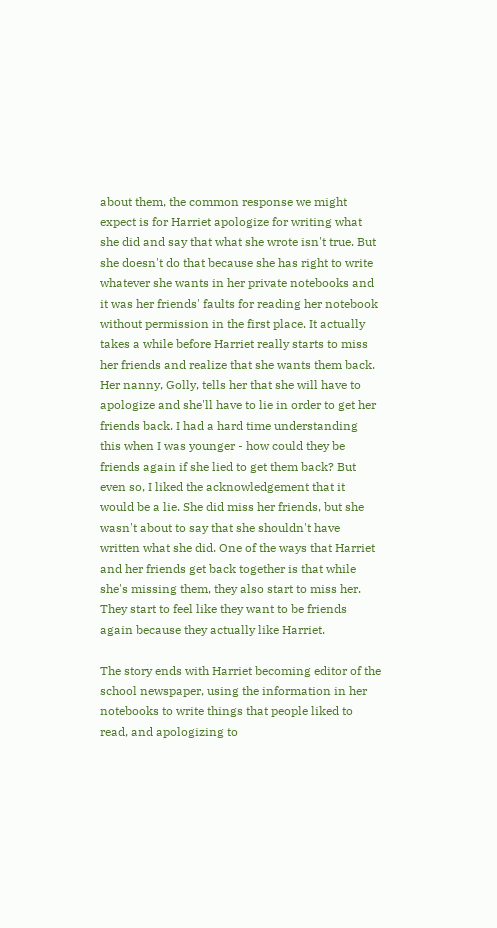about them, the common response we might expect is for Harriet apologize for writing what she did and say that what she wrote isn't true. But she doesn't do that because she has right to write whatever she wants in her private notebooks and it was her friends' faults for reading her notebook without permission in the first place. It actually takes a while before Harriet really starts to miss her friends and realize that she wants them back. Her nanny, Golly, tells her that she will have to apologize and she'll have to lie in order to get her friends back. I had a hard time understanding this when I was younger - how could they be friends again if she lied to get them back? But even so, I liked the acknowledgement that it would be a lie. She did miss her friends, but she wasn't about to say that she shouldn't have written what she did. One of the ways that Harriet and her friends get back together is that while she's missing them, they also start to miss her. They start to feel like they want to be friends again because they actually like Harriet.

The story ends with Harriet becoming editor of the school newspaper, using the information in her notebooks to write things that people liked to read, and apologizing to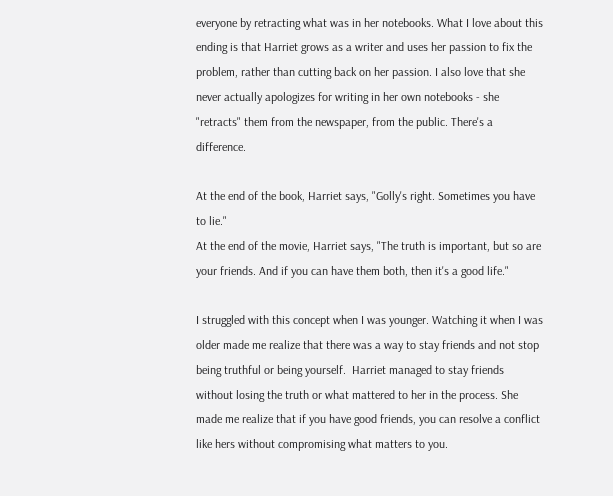everyone by retracting what was in her notebooks. What I love about this ending is that Harriet grows as a writer and uses her passion to fix the problem, rather than cutting back on her passion. I also love that she never actually apologizes for writing in her own notebooks - she "retracts" them from the newspaper, from the public. There's a difference.

At the end of the book, Harriet says, "Golly's right. Sometimes you have to lie."
At the end of the movie, Harriet says, "The truth is important, but so are your friends. And if you can have them both, then it's a good life."

I struggled with this concept when I was younger. Watching it when I was older made me realize that there was a way to stay friends and not stop being truthful or being yourself.  Harriet managed to stay friends without losing the truth or what mattered to her in the process. She made me realize that if you have good friends, you can resolve a conflict like hers without compromising what matters to you.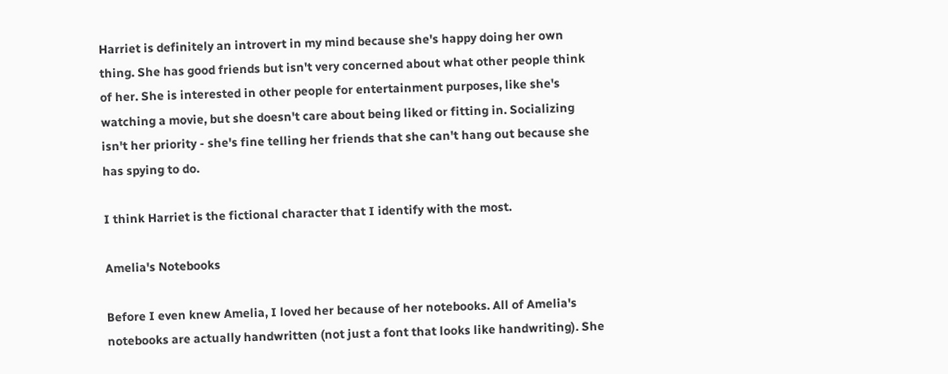Harriet is definitely an introvert in my mind because she's happy doing her own thing. She has good friends but isn't very concerned about what other people think of her. She is interested in other people for entertainment purposes, like she's watching a movie, but she doesn't care about being liked or fitting in. Socializing isn't her priority - she's fine telling her friends that she can't hang out because she has spying to do.

I think Harriet is the fictional character that I identify with the most.

Amelia's Notebooks

Before I even knew Amelia, I loved her because of her notebooks. All of Amelia's notebooks are actually handwritten (not just a font that looks like handwriting). She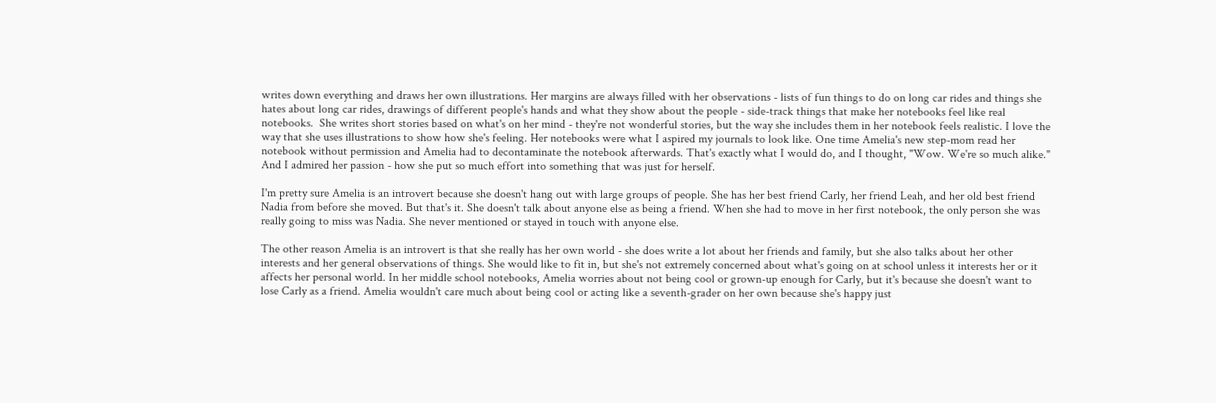writes down everything and draws her own illustrations. Her margins are always filled with her observations - lists of fun things to do on long car rides and things she hates about long car rides, drawings of different people's hands and what they show about the people - side-track things that make her notebooks feel like real notebooks.  She writes short stories based on what's on her mind - they're not wonderful stories, but the way she includes them in her notebook feels realistic. I love the way that she uses illustrations to show how she's feeling. Her notebooks were what I aspired my journals to look like. One time Amelia's new step-mom read her notebook without permission and Amelia had to decontaminate the notebook afterwards. That's exactly what I would do, and I thought, "Wow. We're so much alike." And I admired her passion - how she put so much effort into something that was just for herself.

I'm pretty sure Amelia is an introvert because she doesn't hang out with large groups of people. She has her best friend Carly, her friend Leah, and her old best friend Nadia from before she moved. But that's it. She doesn't talk about anyone else as being a friend. When she had to move in her first notebook, the only person she was really going to miss was Nadia. She never mentioned or stayed in touch with anyone else.

The other reason Amelia is an introvert is that she really has her own world - she does write a lot about her friends and family, but she also talks about her other interests and her general observations of things. She would like to fit in, but she's not extremely concerned about what's going on at school unless it interests her or it affects her personal world. In her middle school notebooks, Amelia worries about not being cool or grown-up enough for Carly, but it's because she doesn't want to lose Carly as a friend. Amelia wouldn't care much about being cool or acting like a seventh-grader on her own because she's happy just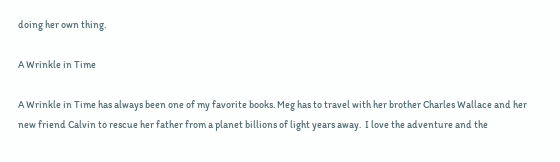doing her own thing.

A Wrinkle in Time

A Wrinkle in Time has always been one of my favorite books. Meg has to travel with her brother Charles Wallace and her new friend Calvin to rescue her father from a planet billions of light years away.  I love the adventure and the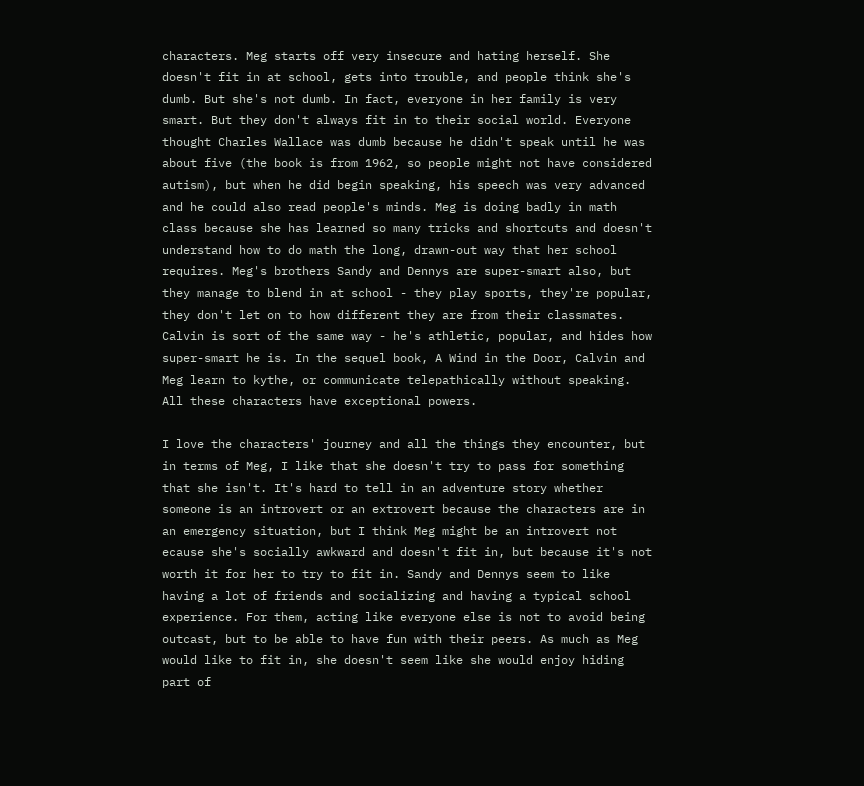characters. Meg starts off very insecure and hating herself. She doesn't fit in at school, gets into trouble, and people think she's dumb. But she's not dumb. In fact, everyone in her family is very smart. But they don't always fit in to their social world. Everyone thought Charles Wallace was dumb because he didn't speak until he was about five (the book is from 1962, so people might not have considered autism), but when he did begin speaking, his speech was very advanced and he could also read people's minds. Meg is doing badly in math class because she has learned so many tricks and shortcuts and doesn't understand how to do math the long, drawn-out way that her school requires. Meg's brothers Sandy and Dennys are super-smart also, but they manage to blend in at school - they play sports, they're popular, they don't let on to how different they are from their classmates. Calvin is sort of the same way - he's athletic, popular, and hides how super-smart he is. In the sequel book, A Wind in the Door, Calvin and Meg learn to kythe, or communicate telepathically without speaking. All these characters have exceptional powers.

I love the characters' journey and all the things they encounter, but in terms of Meg, I like that she doesn't try to pass for something that she isn't. It's hard to tell in an adventure story whether someone is an introvert or an extrovert because the characters are in an emergency situation, but I think Meg might be an introvert not ecause she's socially awkward and doesn't fit in, but because it's not worth it for her to try to fit in. Sandy and Dennys seem to like having a lot of friends and socializing and having a typical school experience. For them, acting like everyone else is not to avoid being outcast, but to be able to have fun with their peers. As much as Meg would like to fit in, she doesn't seem like she would enjoy hiding part of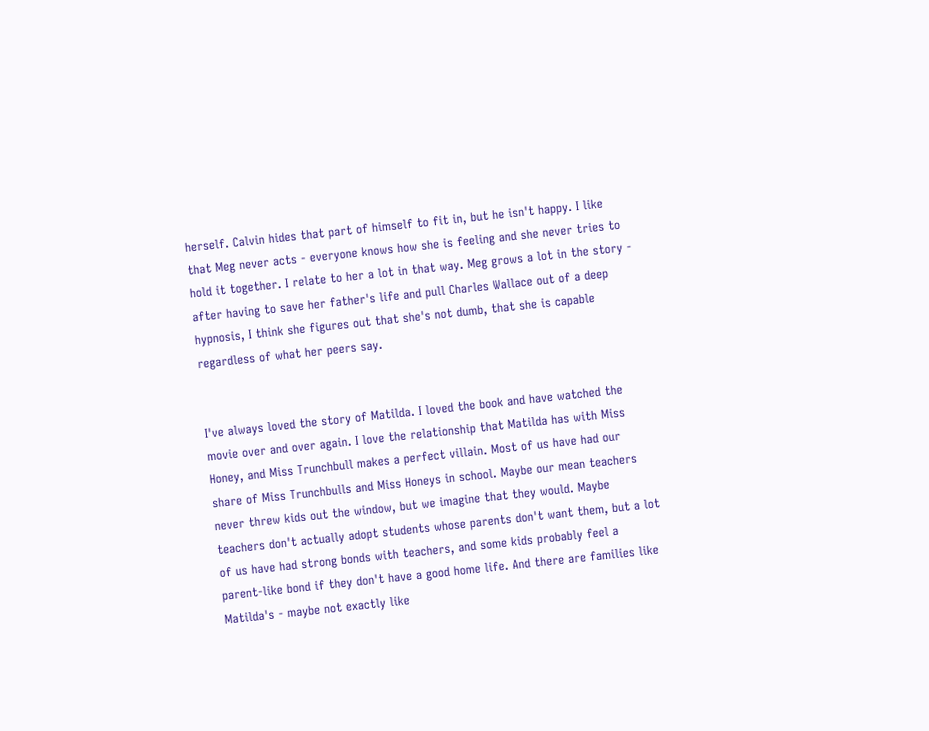herself. Calvin hides that part of himself to fit in, but he isn't happy. I like that Meg never acts - everyone knows how she is feeling and she never tries to hold it together. I relate to her a lot in that way. Meg grows a lot in the story - after having to save her father's life and pull Charles Wallace out of a deep hypnosis, I think she figures out that she's not dumb, that she is capable regardless of what her peers say.


I've always loved the story of Matilda. I loved the book and have watched the movie over and over again. I love the relationship that Matilda has with Miss Honey, and Miss Trunchbull makes a perfect villain. Most of us have had our share of Miss Trunchbulls and Miss Honeys in school. Maybe our mean teachers never threw kids out the window, but we imagine that they would. Maybe teachers don't actually adopt students whose parents don't want them, but a lot of us have had strong bonds with teachers, and some kids probably feel a parent-like bond if they don't have a good home life. And there are families like Matilda's - maybe not exactly like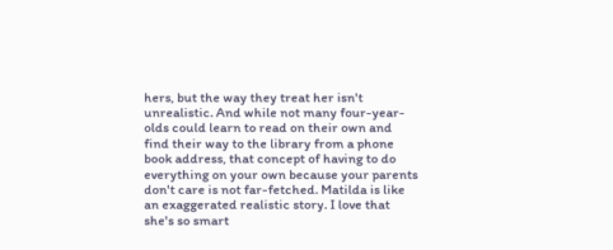hers, but the way they treat her isn't unrealistic. And while not many four-year-olds could learn to read on their own and find their way to the library from a phone book address, that concept of having to do everything on your own because your parents don't care is not far-fetched. Matilda is like an exaggerated realistic story. I love that she's so smart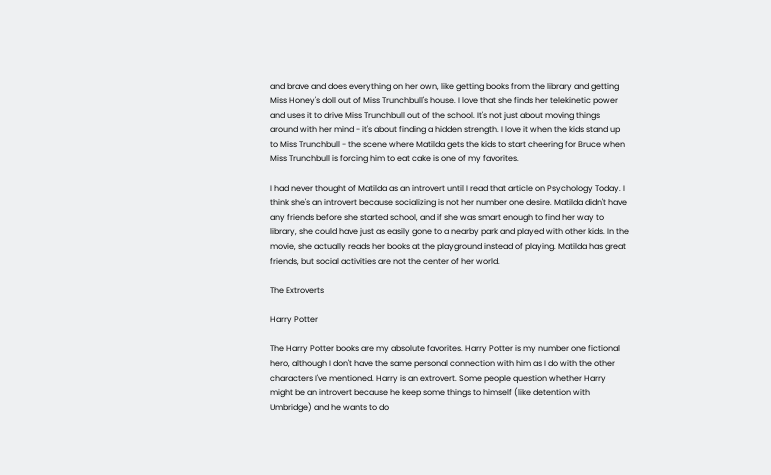and brave and does everything on her own, like getting books from the library and getting Miss Honey's doll out of Miss Trunchbull's house. I love that she finds her telekinetic power and uses it to drive Miss Trunchbull out of the school. It's not just about moving things around with her mind - it's about finding a hidden strength. I love it when the kids stand up to Miss Trunchbull - the scene where Matilda gets the kids to start cheering for Bruce when Miss Trunchbull is forcing him to eat cake is one of my favorites.

I had never thought of Matilda as an introvert until I read that article on Psychology Today. I think she's an introvert because socializing is not her number one desire. Matilda didn't have any friends before she started school, and if she was smart enough to find her way to library, she could have just as easily gone to a nearby park and played with other kids. In the movie, she actually reads her books at the playground instead of playing. Matilda has great friends, but social activities are not the center of her world.

The Extroverts

Harry Potter

The Harry Potter books are my absolute favorites. Harry Potter is my number one fictional hero, although I don't have the same personal connection with him as I do with the other characters I've mentioned. Harry is an extrovert. Some people question whether Harry might be an introvert because he keep some things to himself (like detention with Umbridge) and he wants to do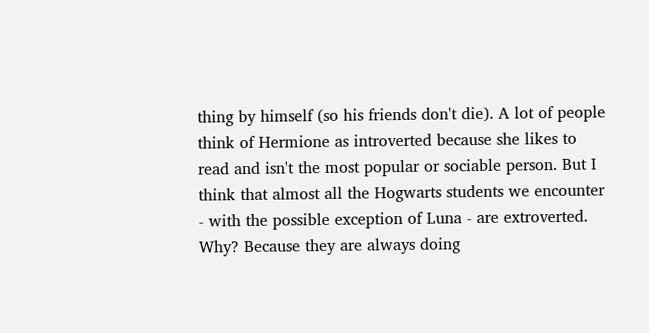thing by himself (so his friends don't die). A lot of people think of Hermione as introverted because she likes to read and isn't the most popular or sociable person. But I think that almost all the Hogwarts students we encounter - with the possible exception of Luna - are extroverted. Why? Because they are always doing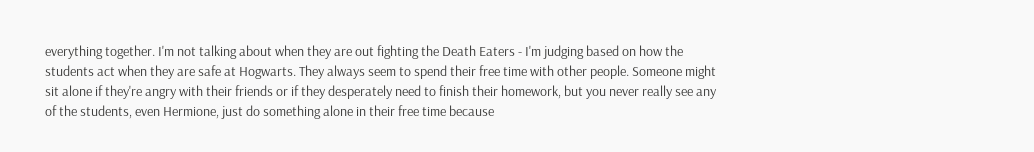everything together. I'm not talking about when they are out fighting the Death Eaters - I'm judging based on how the students act when they are safe at Hogwarts. They always seem to spend their free time with other people. Someone might sit alone if they're angry with their friends or if they desperately need to finish their homework, but you never really see any of the students, even Hermione, just do something alone in their free time because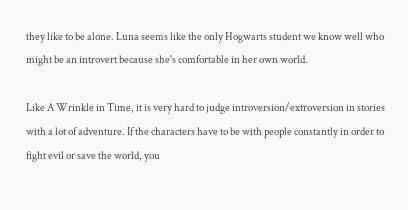they like to be alone. Luna seems like the only Hogwarts student we know well who might be an introvert because she's comfortable in her own world.

Like A Wrinkle in Time, it is very hard to judge introversion/extroversion in stories with a lot of adventure. If the characters have to be with people constantly in order to fight evil or save the world, you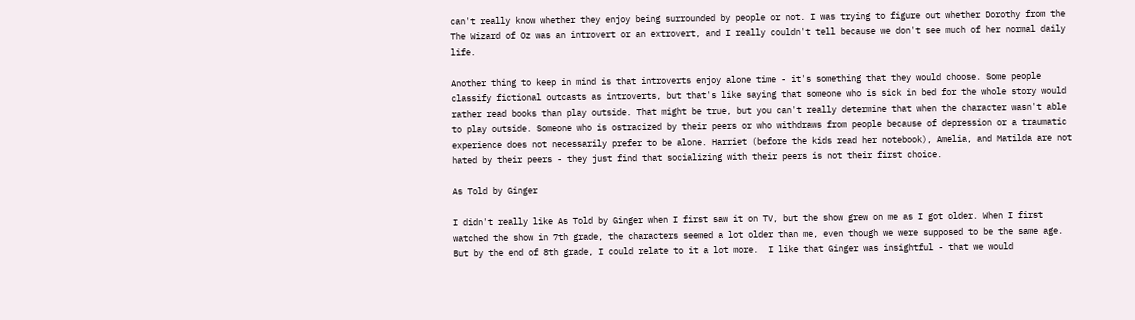can't really know whether they enjoy being surrounded by people or not. I was trying to figure out whether Dorothy from the The Wizard of Oz was an introvert or an extrovert, and I really couldn't tell because we don't see much of her normal daily life.

Another thing to keep in mind is that introverts enjoy alone time - it's something that they would choose. Some people classify fictional outcasts as introverts, but that's like saying that someone who is sick in bed for the whole story would rather read books than play outside. That might be true, but you can't really determine that when the character wasn't able to play outside. Someone who is ostracized by their peers or who withdraws from people because of depression or a traumatic experience does not necessarily prefer to be alone. Harriet (before the kids read her notebook), Amelia, and Matilda are not hated by their peers - they just find that socializing with their peers is not their first choice.

As Told by Ginger

I didn't really like As Told by Ginger when I first saw it on TV, but the show grew on me as I got older. When I first watched the show in 7th grade, the characters seemed a lot older than me, even though we were supposed to be the same age. But by the end of 8th grade, I could relate to it a lot more.  I like that Ginger was insightful - that we would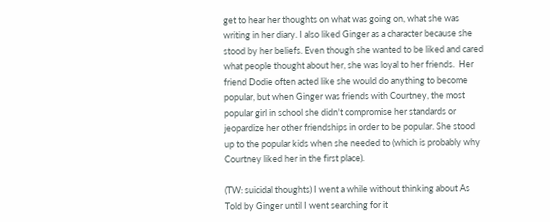get to hear her thoughts on what was going on, what she was writing in her diary. I also liked Ginger as a character because she stood by her beliefs. Even though she wanted to be liked and cared what people thought about her, she was loyal to her friends.  Her friend Dodie often acted like she would do anything to become popular, but when Ginger was friends with Courtney, the most popular girl in school she didn't compromise her standards or jeopardize her other friendships in order to be popular. She stood up to the popular kids when she needed to (which is probably why Courtney liked her in the first place).

(TW: suicidal thoughts) I went a while without thinking about As Told by Ginger until I went searching for it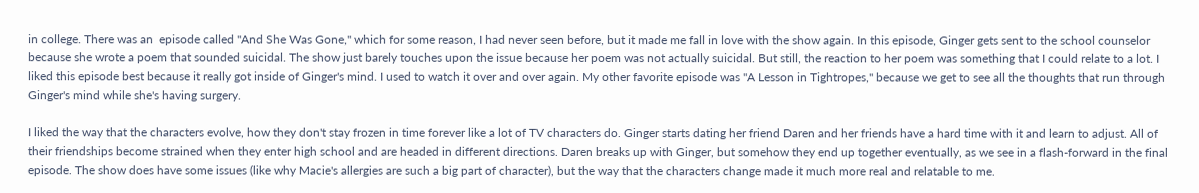in college. There was an  episode called "And She Was Gone," which for some reason, I had never seen before, but it made me fall in love with the show again. In this episode, Ginger gets sent to the school counselor because she wrote a poem that sounded suicidal. The show just barely touches upon the issue because her poem was not actually suicidal. But still, the reaction to her poem was something that I could relate to a lot. I liked this episode best because it really got inside of Ginger's mind. I used to watch it over and over again. My other favorite episode was "A Lesson in Tightropes," because we get to see all the thoughts that run through Ginger's mind while she's having surgery.

I liked the way that the characters evolve, how they don't stay frozen in time forever like a lot of TV characters do. Ginger starts dating her friend Daren and her friends have a hard time with it and learn to adjust. All of their friendships become strained when they enter high school and are headed in different directions. Daren breaks up with Ginger, but somehow they end up together eventually, as we see in a flash-forward in the final episode. The show does have some issues (like why Macie's allergies are such a big part of character), but the way that the characters change made it much more real and relatable to me.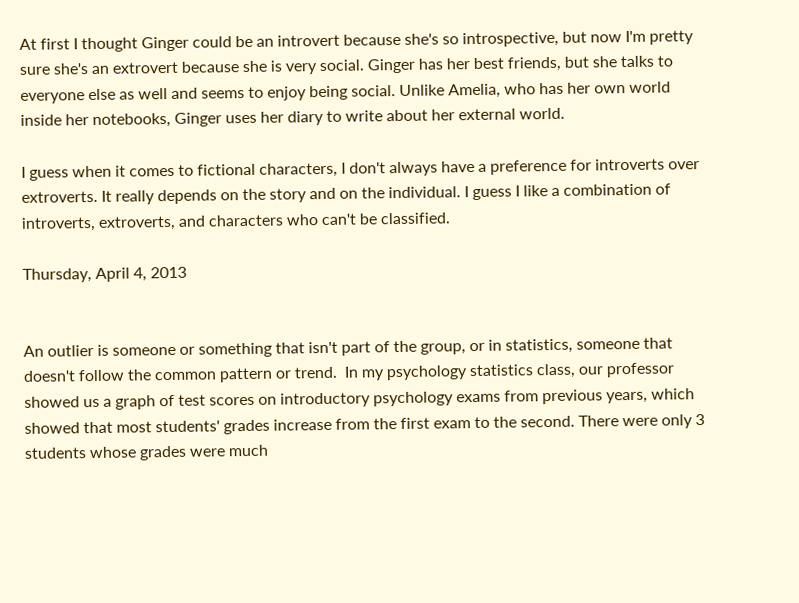At first I thought Ginger could be an introvert because she's so introspective, but now I'm pretty sure she's an extrovert because she is very social. Ginger has her best friends, but she talks to everyone else as well and seems to enjoy being social. Unlike Amelia, who has her own world inside her notebooks, Ginger uses her diary to write about her external world.

I guess when it comes to fictional characters, I don't always have a preference for introverts over extroverts. It really depends on the story and on the individual. I guess I like a combination of introverts, extroverts, and characters who can't be classified.

Thursday, April 4, 2013


An outlier is someone or something that isn't part of the group, or in statistics, someone that doesn't follow the common pattern or trend.  In my psychology statistics class, our professor showed us a graph of test scores on introductory psychology exams from previous years, which showed that most students' grades increase from the first exam to the second. There were only 3 students whose grades were much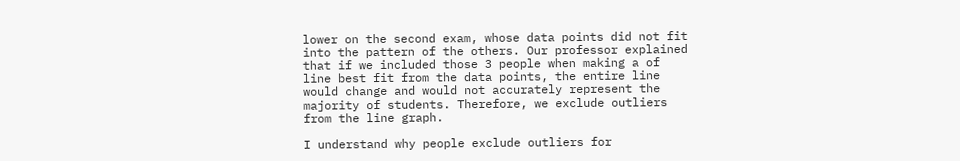lower on the second exam, whose data points did not fit into the pattern of the others. Our professor explained that if we included those 3 people when making a of line best fit from the data points, the entire line would change and would not accurately represent the majority of students. Therefore, we exclude outliers from the line graph.

I understand why people exclude outliers for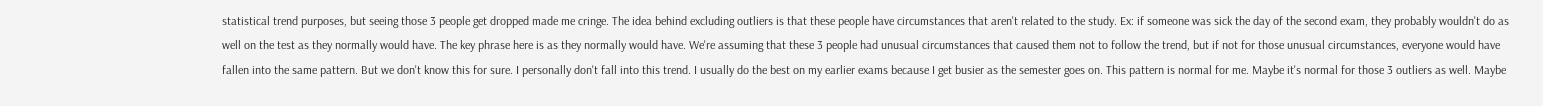statistical trend purposes, but seeing those 3 people get dropped made me cringe. The idea behind excluding outliers is that these people have circumstances that aren't related to the study. Ex: if someone was sick the day of the second exam, they probably wouldn't do as well on the test as they normally would have. The key phrase here is as they normally would have. We're assuming that these 3 people had unusual circumstances that caused them not to follow the trend, but if not for those unusual circumstances, everyone would have fallen into the same pattern. But we don't know this for sure. I personally don't fall into this trend. I usually do the best on my earlier exams because I get busier as the semester goes on. This pattern is normal for me. Maybe it's normal for those 3 outliers as well. Maybe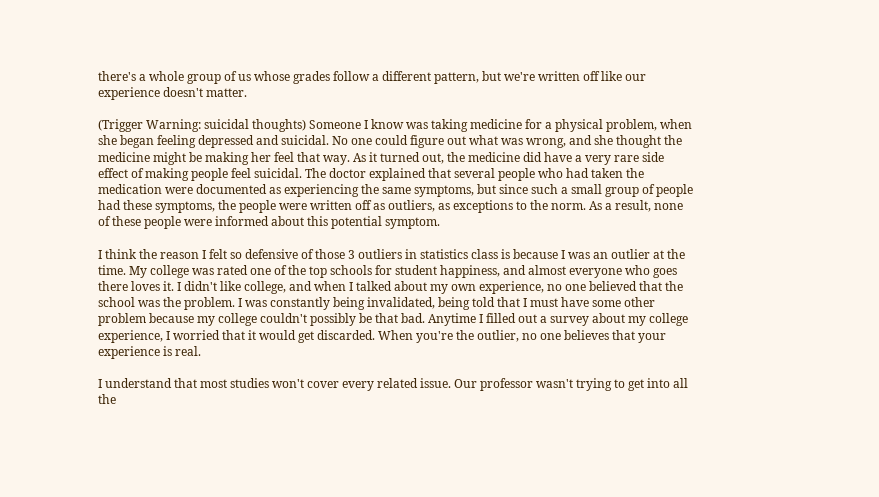there's a whole group of us whose grades follow a different pattern, but we're written off like our experience doesn't matter.

(Trigger Warning: suicidal thoughts) Someone I know was taking medicine for a physical problem, when she began feeling depressed and suicidal. No one could figure out what was wrong, and she thought the medicine might be making her feel that way. As it turned out, the medicine did have a very rare side effect of making people feel suicidal. The doctor explained that several people who had taken the medication were documented as experiencing the same symptoms, but since such a small group of people had these symptoms, the people were written off as outliers, as exceptions to the norm. As a result, none of these people were informed about this potential symptom.

I think the reason I felt so defensive of those 3 outliers in statistics class is because I was an outlier at the time. My college was rated one of the top schools for student happiness, and almost everyone who goes there loves it. I didn't like college, and when I talked about my own experience, no one believed that the school was the problem. I was constantly being invalidated, being told that I must have some other problem because my college couldn't possibly be that bad. Anytime I filled out a survey about my college experience, I worried that it would get discarded. When you're the outlier, no one believes that your experience is real.

I understand that most studies won't cover every related issue. Our professor wasn't trying to get into all the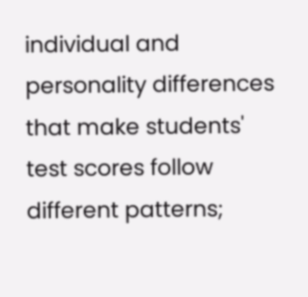individual and personality differences that make students' test scores follow different patterns;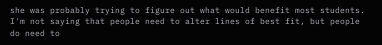she was probably trying to figure out what would benefit most students. I'm not saying that people need to alter lines of best fit, but people do need to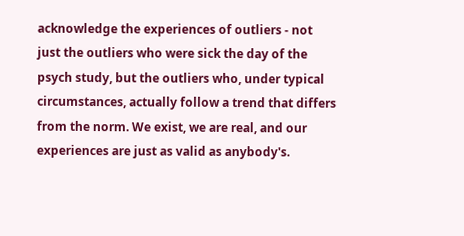acknowledge the experiences of outliers - not just the outliers who were sick the day of the psych study, but the outliers who, under typical circumstances, actually follow a trend that differs from the norm. We exist, we are real, and our experiences are just as valid as anybody's.